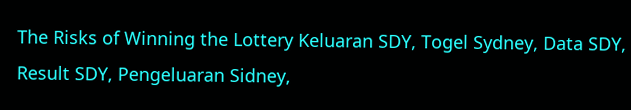The Risks of Winning the Lottery Keluaran SDY, Togel Sydney, Data SDY, Result SDY, Pengeluaran Sidney,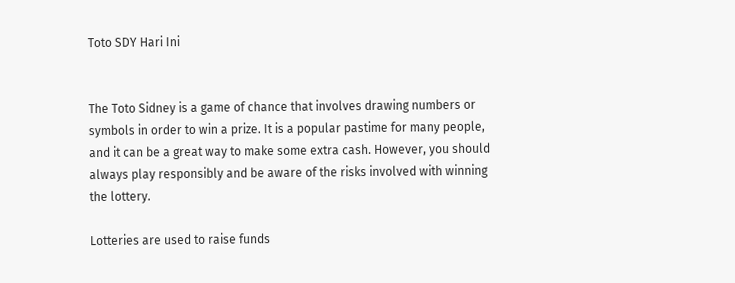Toto SDY Hari Ini


The Toto Sidney is a game of chance that involves drawing numbers or symbols in order to win a prize. It is a popular pastime for many people, and it can be a great way to make some extra cash. However, you should always play responsibly and be aware of the risks involved with winning the lottery.

Lotteries are used to raise funds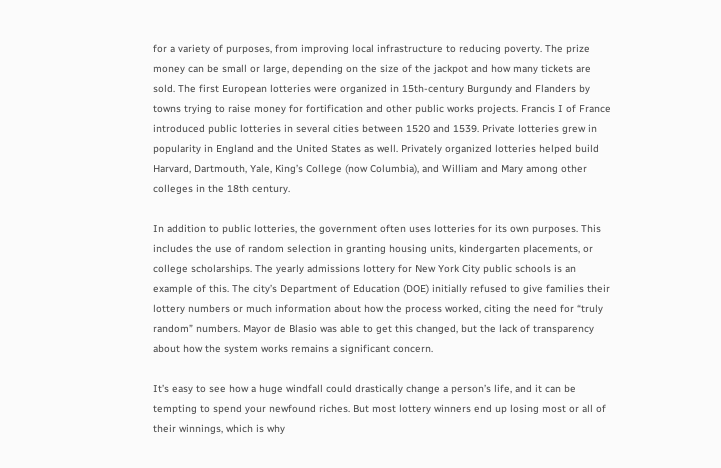for a variety of purposes, from improving local infrastructure to reducing poverty. The prize money can be small or large, depending on the size of the jackpot and how many tickets are sold. The first European lotteries were organized in 15th-century Burgundy and Flanders by towns trying to raise money for fortification and other public works projects. Francis I of France introduced public lotteries in several cities between 1520 and 1539. Private lotteries grew in popularity in England and the United States as well. Privately organized lotteries helped build Harvard, Dartmouth, Yale, King’s College (now Columbia), and William and Mary among other colleges in the 18th century.

In addition to public lotteries, the government often uses lotteries for its own purposes. This includes the use of random selection in granting housing units, kindergarten placements, or college scholarships. The yearly admissions lottery for New York City public schools is an example of this. The city’s Department of Education (DOE) initially refused to give families their lottery numbers or much information about how the process worked, citing the need for “truly random” numbers. Mayor de Blasio was able to get this changed, but the lack of transparency about how the system works remains a significant concern.

It’s easy to see how a huge windfall could drastically change a person’s life, and it can be tempting to spend your newfound riches. But most lottery winners end up losing most or all of their winnings, which is why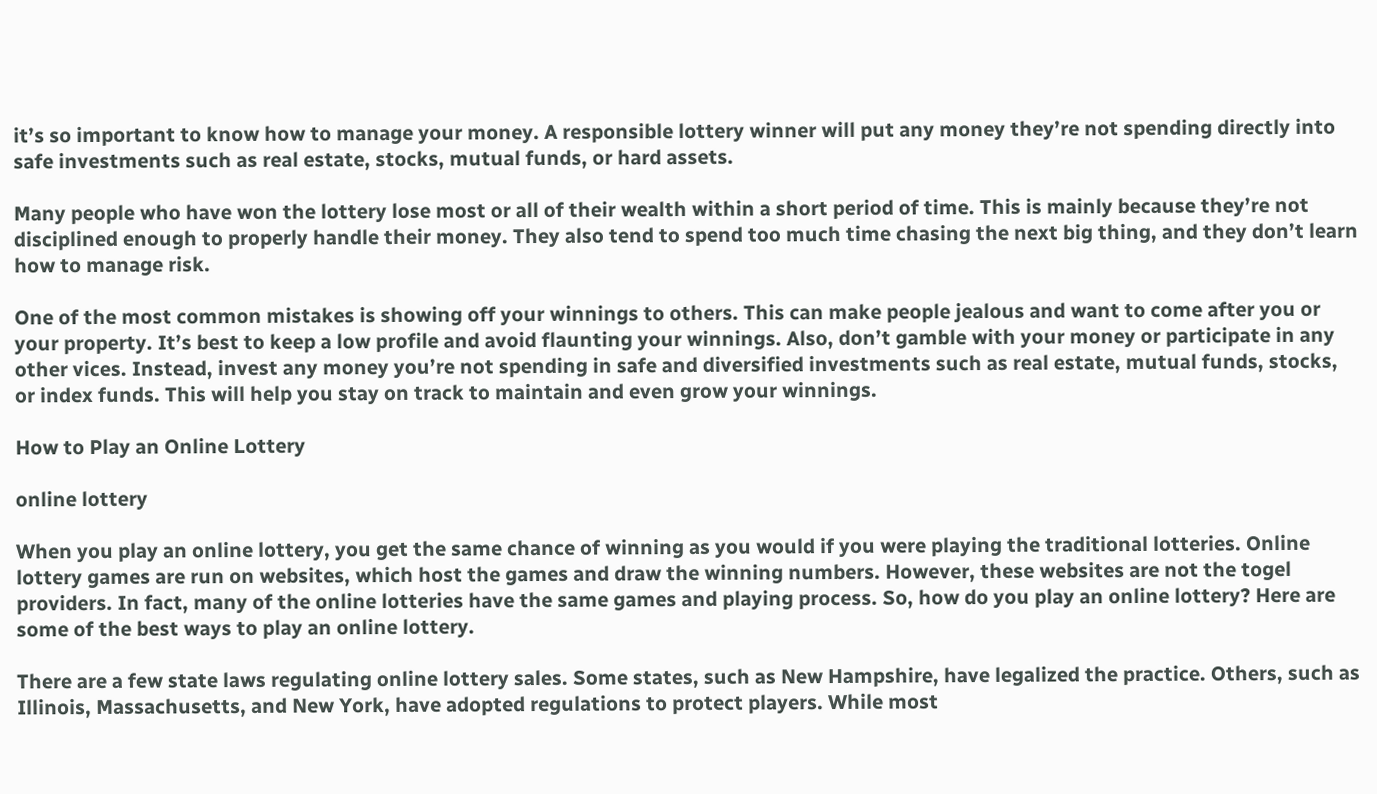it’s so important to know how to manage your money. A responsible lottery winner will put any money they’re not spending directly into safe investments such as real estate, stocks, mutual funds, or hard assets.

Many people who have won the lottery lose most or all of their wealth within a short period of time. This is mainly because they’re not disciplined enough to properly handle their money. They also tend to spend too much time chasing the next big thing, and they don’t learn how to manage risk.

One of the most common mistakes is showing off your winnings to others. This can make people jealous and want to come after you or your property. It’s best to keep a low profile and avoid flaunting your winnings. Also, don’t gamble with your money or participate in any other vices. Instead, invest any money you’re not spending in safe and diversified investments such as real estate, mutual funds, stocks, or index funds. This will help you stay on track to maintain and even grow your winnings.

How to Play an Online Lottery

online lottery

When you play an online lottery, you get the same chance of winning as you would if you were playing the traditional lotteries. Online lottery games are run on websites, which host the games and draw the winning numbers. However, these websites are not the togel providers. In fact, many of the online lotteries have the same games and playing process. So, how do you play an online lottery? Here are some of the best ways to play an online lottery.

There are a few state laws regulating online lottery sales. Some states, such as New Hampshire, have legalized the practice. Others, such as Illinois, Massachusetts, and New York, have adopted regulations to protect players. While most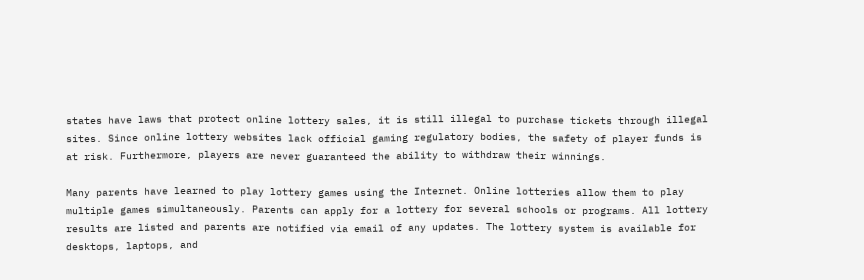states have laws that protect online lottery sales, it is still illegal to purchase tickets through illegal sites. Since online lottery websites lack official gaming regulatory bodies, the safety of player funds is at risk. Furthermore, players are never guaranteed the ability to withdraw their winnings.

Many parents have learned to play lottery games using the Internet. Online lotteries allow them to play multiple games simultaneously. Parents can apply for a lottery for several schools or programs. All lottery results are listed and parents are notified via email of any updates. The lottery system is available for desktops, laptops, and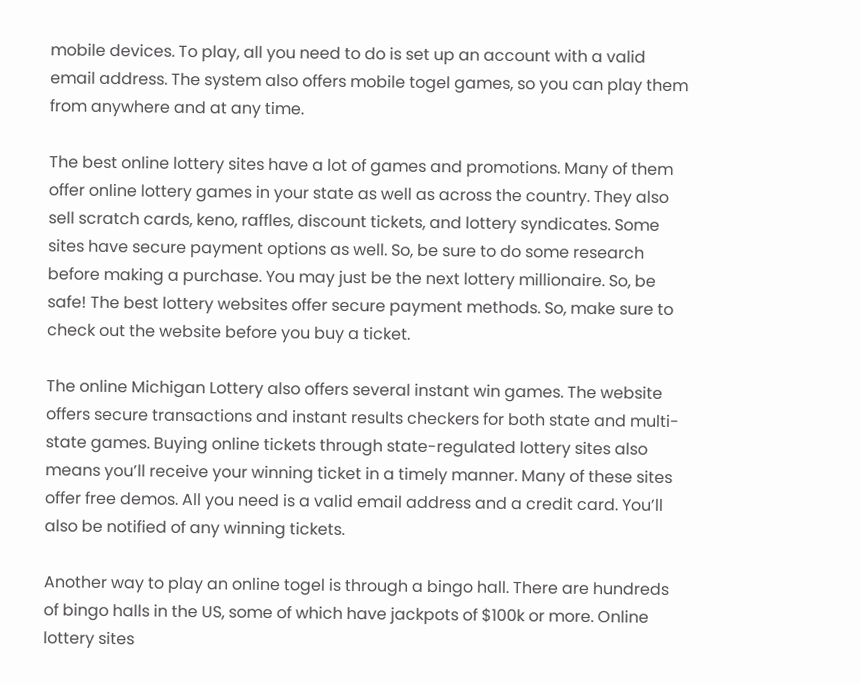mobile devices. To play, all you need to do is set up an account with a valid email address. The system also offers mobile togel games, so you can play them from anywhere and at any time.

The best online lottery sites have a lot of games and promotions. Many of them offer online lottery games in your state as well as across the country. They also sell scratch cards, keno, raffles, discount tickets, and lottery syndicates. Some sites have secure payment options as well. So, be sure to do some research before making a purchase. You may just be the next lottery millionaire. So, be safe! The best lottery websites offer secure payment methods. So, make sure to check out the website before you buy a ticket.

The online Michigan Lottery also offers several instant win games. The website offers secure transactions and instant results checkers for both state and multi-state games. Buying online tickets through state-regulated lottery sites also means you’ll receive your winning ticket in a timely manner. Many of these sites offer free demos. All you need is a valid email address and a credit card. You’ll also be notified of any winning tickets.

Another way to play an online togel is through a bingo hall. There are hundreds of bingo halls in the US, some of which have jackpots of $100k or more. Online lottery sites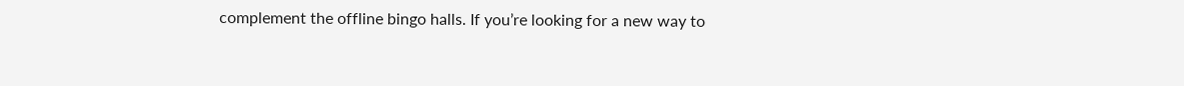complement the offline bingo halls. If you’re looking for a new way to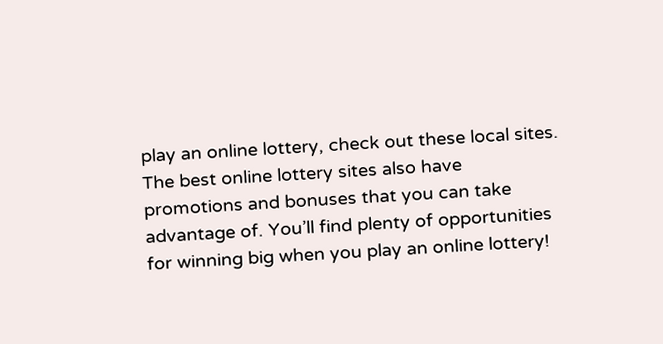play an online lottery, check out these local sites. The best online lottery sites also have promotions and bonuses that you can take advantage of. You’ll find plenty of opportunities for winning big when you play an online lottery!